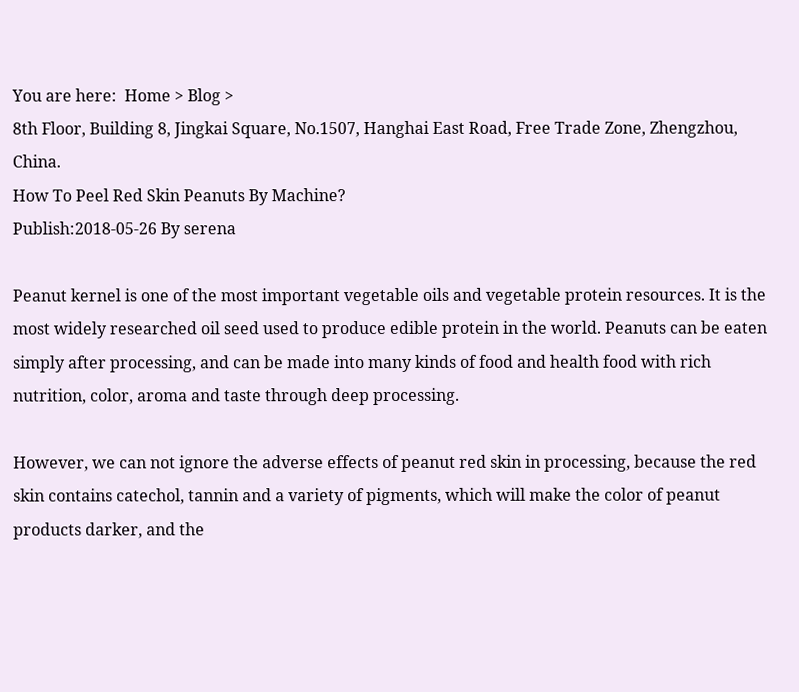You are here:  Home > Blog >
8th Floor, Building 8, Jingkai Square, No.1507, Hanghai East Road, Free Trade Zone, Zhengzhou, China.
How To Peel Red Skin Peanuts By Machine?
Publish:2018-05-26 By serena

Peanut kernel is one of the most important vegetable oils and vegetable protein resources. It is the most widely researched oil seed used to produce edible protein in the world. Peanuts can be eaten simply after processing, and can be made into many kinds of food and health food with rich nutrition, color, aroma and taste through deep processing.

However, we can not ignore the adverse effects of peanut red skin in processing, because the red skin contains catechol, tannin and a variety of pigments, which will make the color of peanut products darker, and the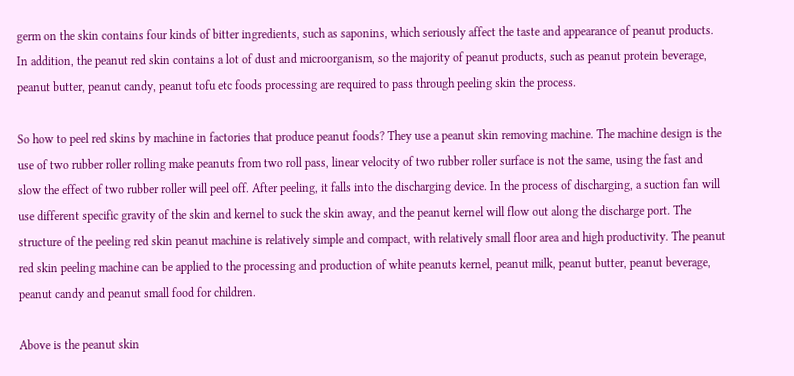germ on the skin contains four kinds of bitter ingredients, such as saponins, which seriously affect the taste and appearance of peanut products. In addition, the peanut red skin contains a lot of dust and microorganism, so the majority of peanut products, such as peanut protein beverage, peanut butter, peanut candy, peanut tofu etc foods processing are required to pass through peeling skin the process.

So how to peel red skins by machine in factories that produce peanut foods? They use a peanut skin removing machine. The machine design is the use of two rubber roller rolling make peanuts from two roll pass, linear velocity of two rubber roller surface is not the same, using the fast and slow the effect of two rubber roller will peel off. After peeling, it falls into the discharging device. In the process of discharging, a suction fan will use different specific gravity of the skin and kernel to suck the skin away, and the peanut kernel will flow out along the discharge port. The structure of the peeling red skin peanut machine is relatively simple and compact, with relatively small floor area and high productivity. The peanut red skin peeling machine can be applied to the processing and production of white peanuts kernel, peanut milk, peanut butter, peanut beverage, peanut candy and peanut small food for children.

Above is the peanut skin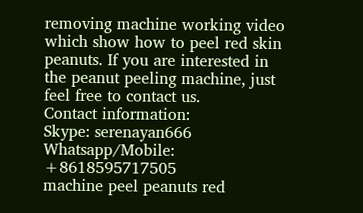removing machine working video which show how to peel red skin peanuts. If you are interested in the peanut peeling machine, just feel free to contact us.
Contact information:
Skype: serenayan666
Whatsapp/Mobile: +8618595717505
machine peel peanuts red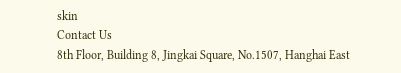skin
Contact Us
8th Floor, Building 8, Jingkai Square, No.1507, Hanghai East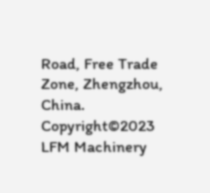Road, Free Trade Zone, Zhengzhou, China.
Copyright©2023 LFM Machinery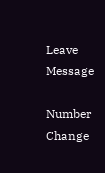Leave Message

Number Change